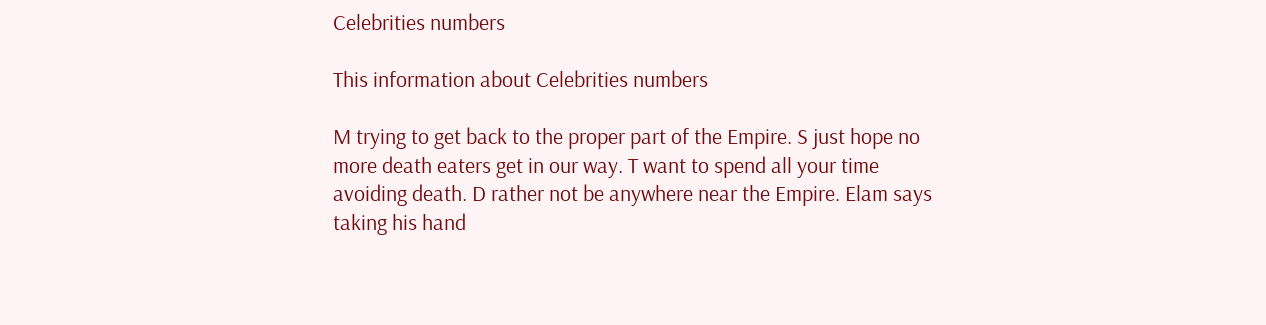Celebrities numbers

This information about Celebrities numbers

M trying to get back to the proper part of the Empire. S just hope no more death eaters get in our way. T want to spend all your time avoiding death. D rather not be anywhere near the Empire. Elam says taking his hand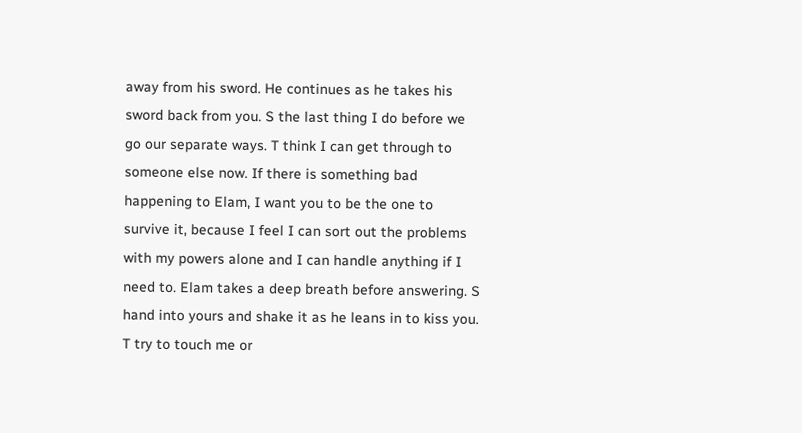away from his sword. He continues as he takes his sword back from you. S the last thing I do before we go our separate ways. T think I can get through to someone else now. If there is something bad happening to Elam, I want you to be the one to survive it, because I feel I can sort out the problems with my powers alone and I can handle anything if I need to. Elam takes a deep breath before answering. S hand into yours and shake it as he leans in to kiss you. T try to touch me or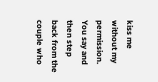kiss me without my permission. You say and then step back from the couple who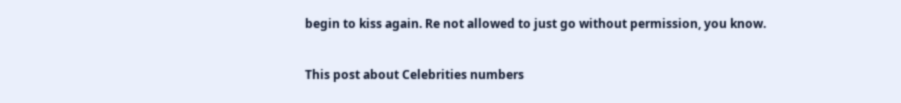begin to kiss again. Re not allowed to just go without permission, you know.

This post about Celebrities numbers